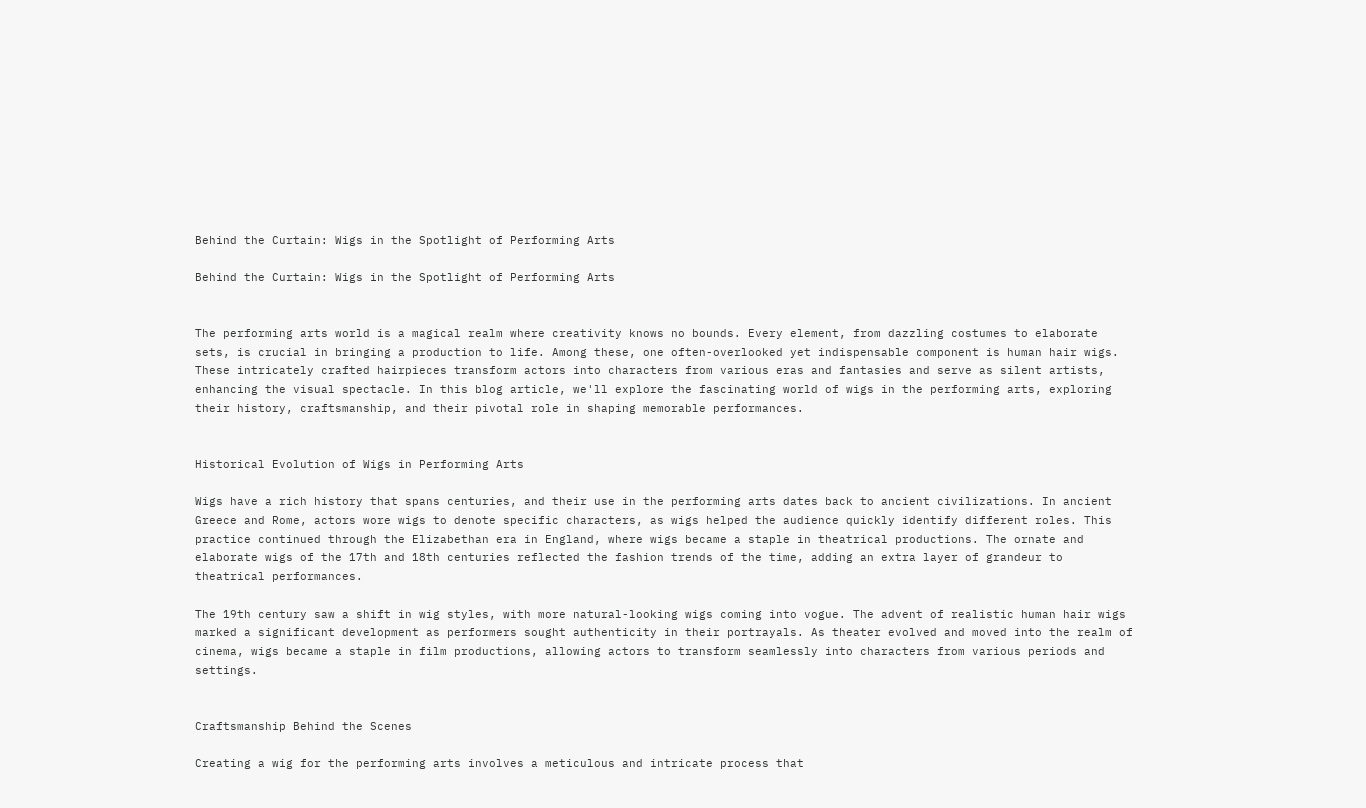Behind the Curtain: Wigs in the Spotlight of Performing Arts

Behind the Curtain: Wigs in the Spotlight of Performing Arts


The performing arts world is a magical realm where creativity knows no bounds. Every element, from dazzling costumes to elaborate sets, is crucial in bringing a production to life. Among these, one often-overlooked yet indispensable component is human hair wigs. These intricately crafted hairpieces transform actors into characters from various eras and fantasies and serve as silent artists, enhancing the visual spectacle. In this blog article, we'll explore the fascinating world of wigs in the performing arts, exploring their history, craftsmanship, and their pivotal role in shaping memorable performances.


Historical Evolution of Wigs in Performing Arts

Wigs have a rich history that spans centuries, and their use in the performing arts dates back to ancient civilizations. In ancient Greece and Rome, actors wore wigs to denote specific characters, as wigs helped the audience quickly identify different roles. This practice continued through the Elizabethan era in England, where wigs became a staple in theatrical productions. The ornate and elaborate wigs of the 17th and 18th centuries reflected the fashion trends of the time, adding an extra layer of grandeur to theatrical performances.

The 19th century saw a shift in wig styles, with more natural-looking wigs coming into vogue. The advent of realistic human hair wigs marked a significant development as performers sought authenticity in their portrayals. As theater evolved and moved into the realm of cinema, wigs became a staple in film productions, allowing actors to transform seamlessly into characters from various periods and settings.


Craftsmanship Behind the Scenes

Creating a wig for the performing arts involves a meticulous and intricate process that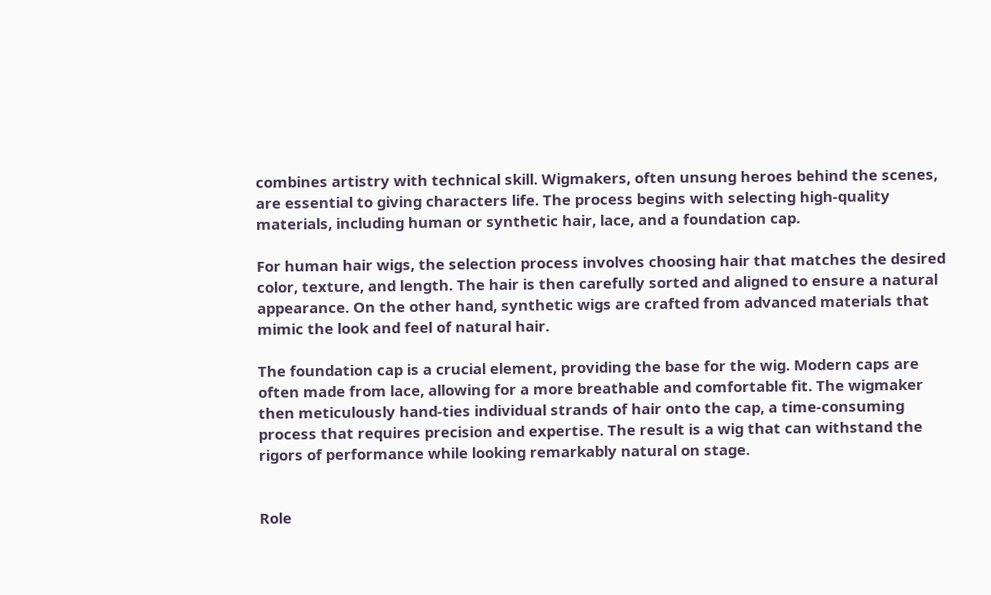combines artistry with technical skill. Wigmakers, often unsung heroes behind the scenes, are essential to giving characters life. The process begins with selecting high-quality materials, including human or synthetic hair, lace, and a foundation cap.

For human hair wigs, the selection process involves choosing hair that matches the desired color, texture, and length. The hair is then carefully sorted and aligned to ensure a natural appearance. On the other hand, synthetic wigs are crafted from advanced materials that mimic the look and feel of natural hair.

The foundation cap is a crucial element, providing the base for the wig. Modern caps are often made from lace, allowing for a more breathable and comfortable fit. The wigmaker then meticulously hand-ties individual strands of hair onto the cap, a time-consuming process that requires precision and expertise. The result is a wig that can withstand the rigors of performance while looking remarkably natural on stage.


Role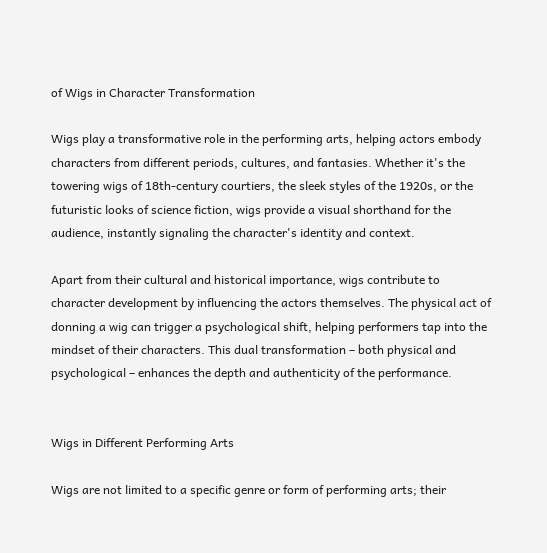of Wigs in Character Transformation

Wigs play a transformative role in the performing arts, helping actors embody characters from different periods, cultures, and fantasies. Whether it's the towering wigs of 18th-century courtiers, the sleek styles of the 1920s, or the futuristic looks of science fiction, wigs provide a visual shorthand for the audience, instantly signaling the character's identity and context.

Apart from their cultural and historical importance, wigs contribute to character development by influencing the actors themselves. The physical act of donning a wig can trigger a psychological shift, helping performers tap into the mindset of their characters. This dual transformation – both physical and psychological – enhances the depth and authenticity of the performance.


Wigs in Different Performing Arts

Wigs are not limited to a specific genre or form of performing arts; their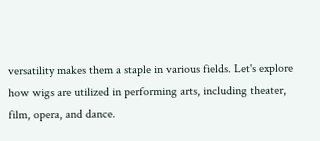versatility makes them a staple in various fields. Let's explore how wigs are utilized in performing arts, including theater, film, opera, and dance.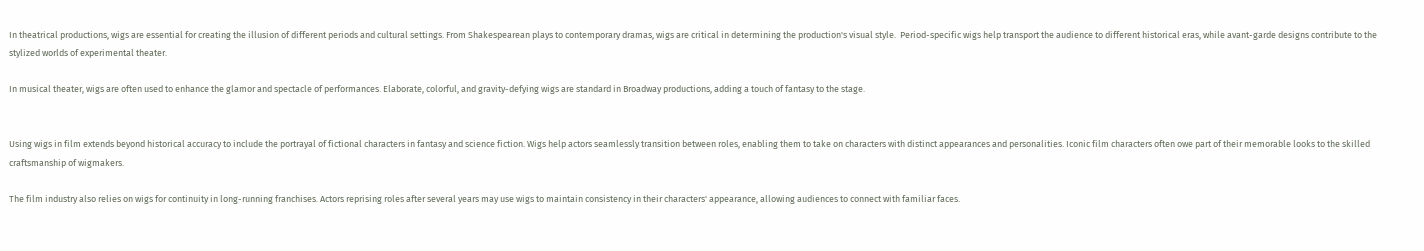In theatrical productions, wigs are essential for creating the illusion of different periods and cultural settings. From Shakespearean plays to contemporary dramas, wigs are critical in determining the production's visual style.  Period-specific wigs help transport the audience to different historical eras, while avant-garde designs contribute to the stylized worlds of experimental theater.

In musical theater, wigs are often used to enhance the glamor and spectacle of performances. Elaborate, colorful, and gravity-defying wigs are standard in Broadway productions, adding a touch of fantasy to the stage.


Using wigs in film extends beyond historical accuracy to include the portrayal of fictional characters in fantasy and science fiction. Wigs help actors seamlessly transition between roles, enabling them to take on characters with distinct appearances and personalities. Iconic film characters often owe part of their memorable looks to the skilled craftsmanship of wigmakers.

The film industry also relies on wigs for continuity in long-running franchises. Actors reprising roles after several years may use wigs to maintain consistency in their characters' appearance, allowing audiences to connect with familiar faces.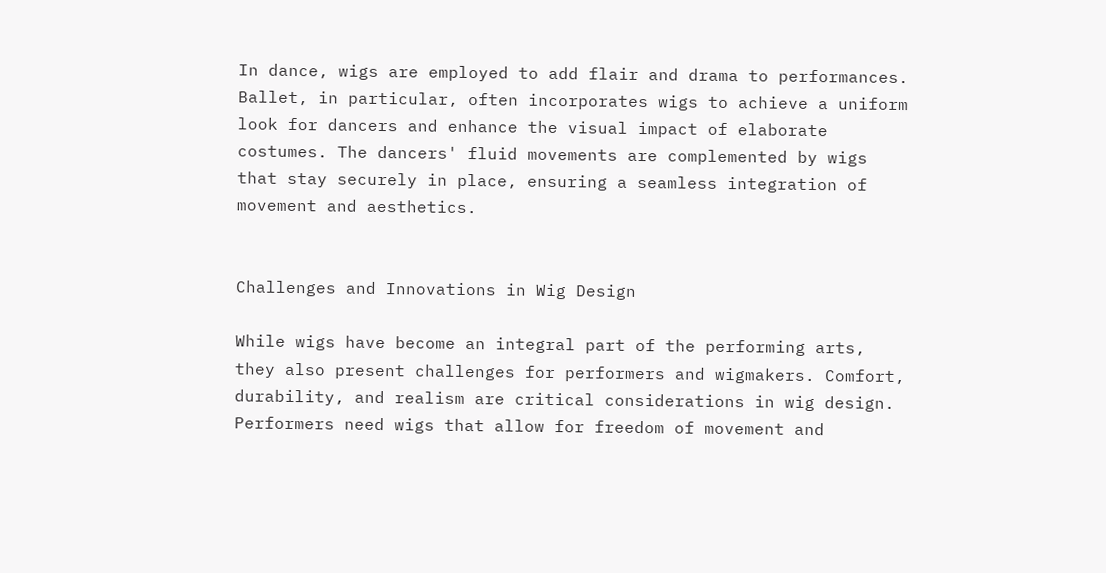In dance, wigs are employed to add flair and drama to performances. Ballet, in particular, often incorporates wigs to achieve a uniform look for dancers and enhance the visual impact of elaborate costumes. The dancers' fluid movements are complemented by wigs that stay securely in place, ensuring a seamless integration of movement and aesthetics.


Challenges and Innovations in Wig Design

While wigs have become an integral part of the performing arts, they also present challenges for performers and wigmakers. Comfort, durability, and realism are critical considerations in wig design. Performers need wigs that allow for freedom of movement and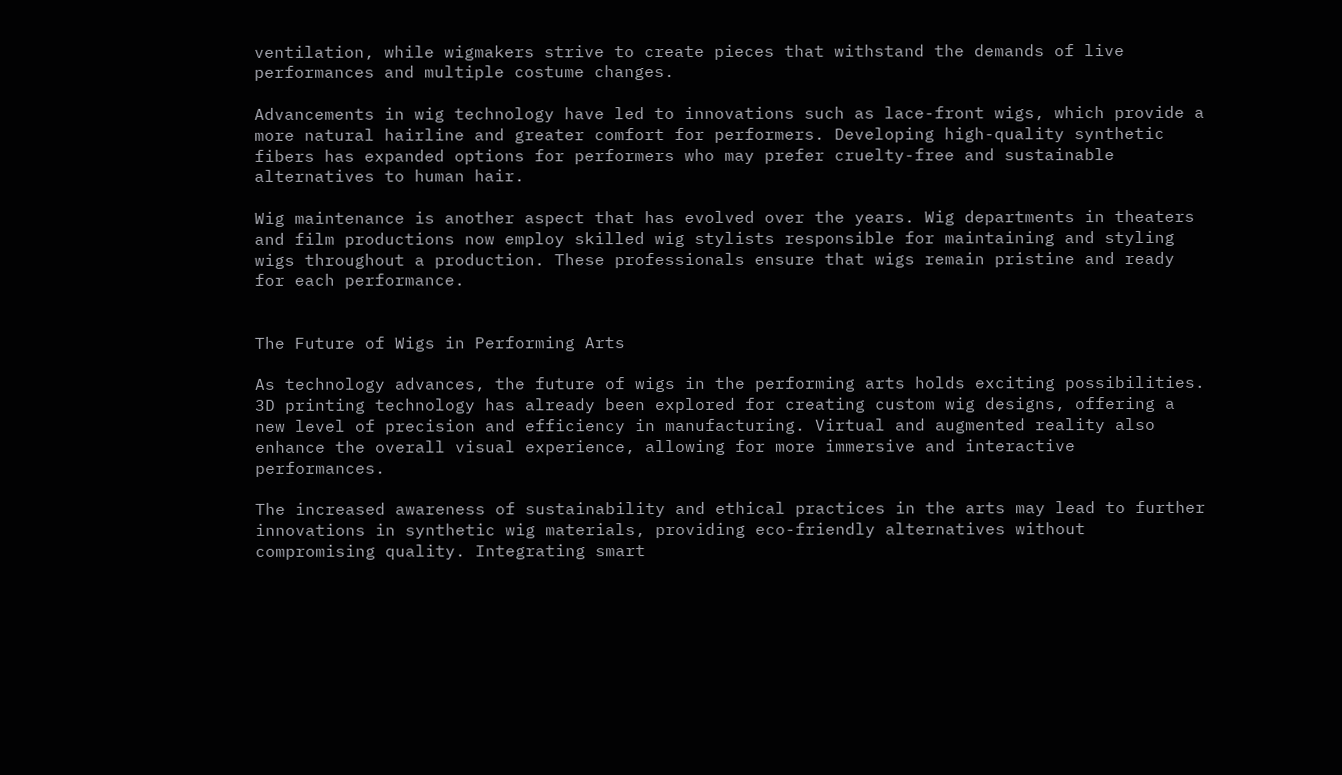ventilation, while wigmakers strive to create pieces that withstand the demands of live performances and multiple costume changes.

Advancements in wig technology have led to innovations such as lace-front wigs, which provide a more natural hairline and greater comfort for performers. Developing high-quality synthetic fibers has expanded options for performers who may prefer cruelty-free and sustainable alternatives to human hair.

Wig maintenance is another aspect that has evolved over the years. Wig departments in theaters and film productions now employ skilled wig stylists responsible for maintaining and styling wigs throughout a production. These professionals ensure that wigs remain pristine and ready for each performance.


The Future of Wigs in Performing Arts

As technology advances, the future of wigs in the performing arts holds exciting possibilities. 3D printing technology has already been explored for creating custom wig designs, offering a new level of precision and efficiency in manufacturing. Virtual and augmented reality also enhance the overall visual experience, allowing for more immersive and interactive performances.

The increased awareness of sustainability and ethical practices in the arts may lead to further innovations in synthetic wig materials, providing eco-friendly alternatives without compromising quality. Integrating smart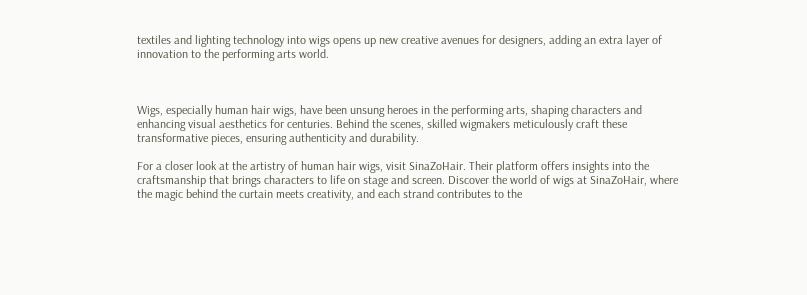textiles and lighting technology into wigs opens up new creative avenues for designers, adding an extra layer of innovation to the performing arts world.



Wigs, especially human hair wigs, have been unsung heroes in the performing arts, shaping characters and enhancing visual aesthetics for centuries. Behind the scenes, skilled wigmakers meticulously craft these transformative pieces, ensuring authenticity and durability.

For a closer look at the artistry of human hair wigs, visit SinaZoHair. Their platform offers insights into the craftsmanship that brings characters to life on stage and screen. Discover the world of wigs at SinaZoHair, where the magic behind the curtain meets creativity, and each strand contributes to the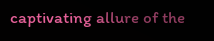captivating allure of the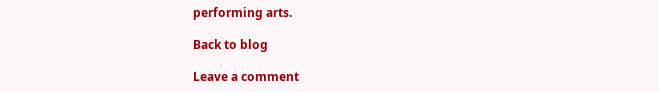performing arts.

Back to blog

Leave a comment